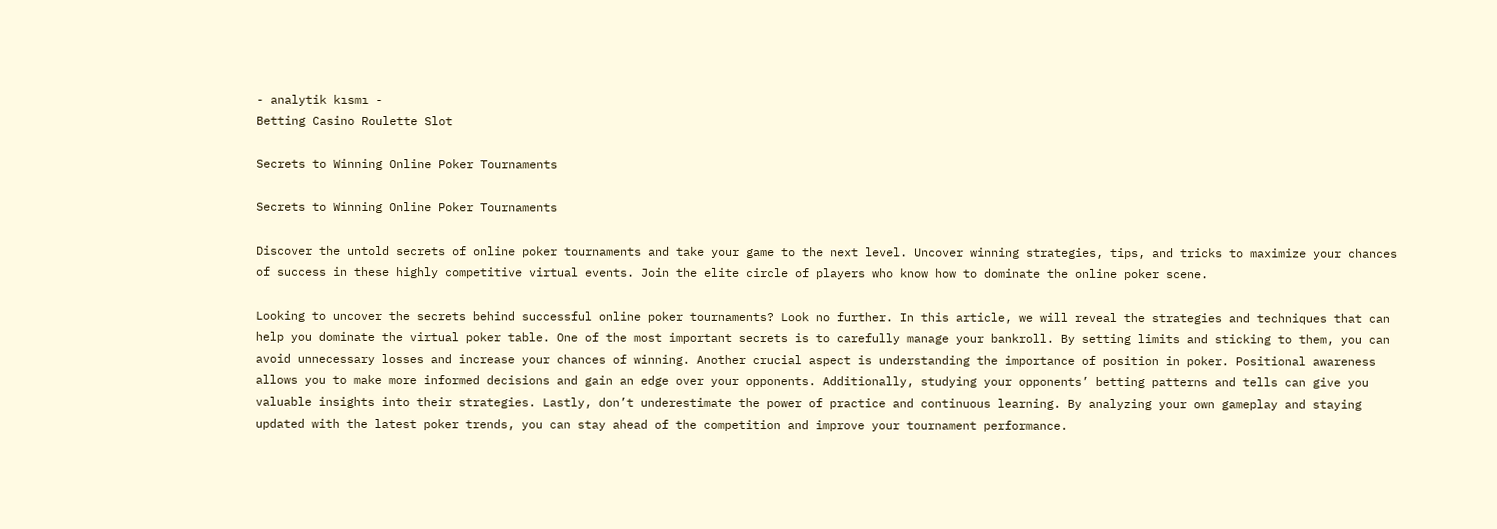- analytik kısmı -
Betting Casino Roulette Slot

Secrets to Winning Online Poker Tournaments

Secrets to Winning Online Poker Tournaments

Discover the untold secrets of online poker tournaments and take your game to the next level. Uncover winning strategies, tips, and tricks to maximize your chances of success in these highly competitive virtual events. Join the elite circle of players who know how to dominate the online poker scene.

Looking to uncover the secrets behind successful online poker tournaments? Look no further. In this article, we will reveal the strategies and techniques that can help you dominate the virtual poker table. One of the most important secrets is to carefully manage your bankroll. By setting limits and sticking to them, you can avoid unnecessary losses and increase your chances of winning. Another crucial aspect is understanding the importance of position in poker. Positional awareness allows you to make more informed decisions and gain an edge over your opponents. Additionally, studying your opponents’ betting patterns and tells can give you valuable insights into their strategies. Lastly, don’t underestimate the power of practice and continuous learning. By analyzing your own gameplay and staying updated with the latest poker trends, you can stay ahead of the competition and improve your tournament performance.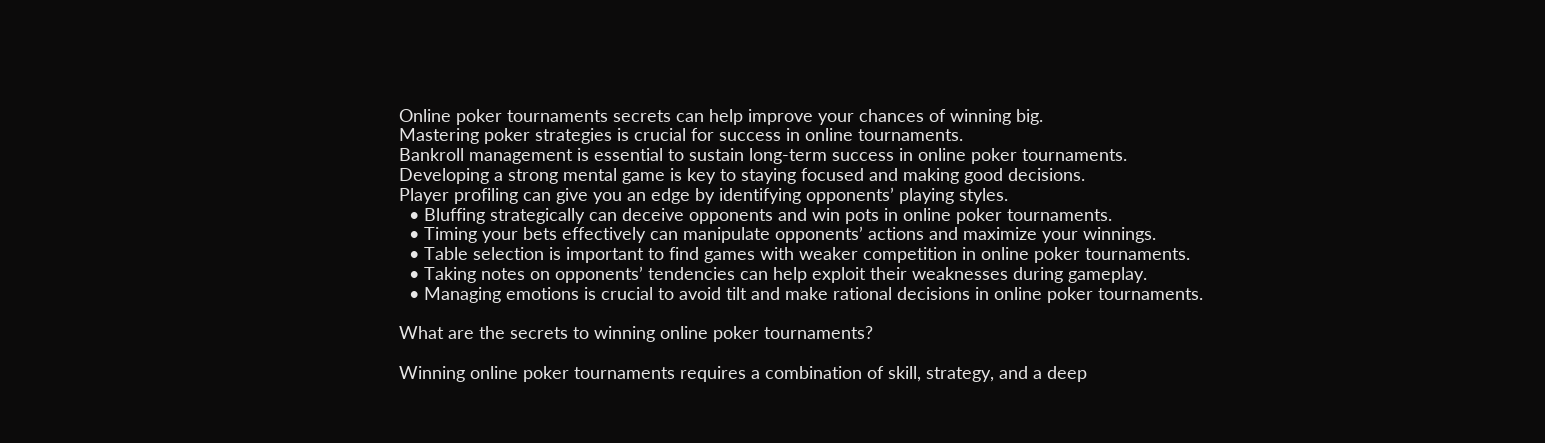Online poker tournaments secrets can help improve your chances of winning big.
Mastering poker strategies is crucial for success in online tournaments.
Bankroll management is essential to sustain long-term success in online poker tournaments.
Developing a strong mental game is key to staying focused and making good decisions.
Player profiling can give you an edge by identifying opponents’ playing styles.
  • Bluffing strategically can deceive opponents and win pots in online poker tournaments.
  • Timing your bets effectively can manipulate opponents’ actions and maximize your winnings.
  • Table selection is important to find games with weaker competition in online poker tournaments.
  • Taking notes on opponents’ tendencies can help exploit their weaknesses during gameplay.
  • Managing emotions is crucial to avoid tilt and make rational decisions in online poker tournaments.

What are the secrets to winning online poker tournaments?

Winning online poker tournaments requires a combination of skill, strategy, and a deep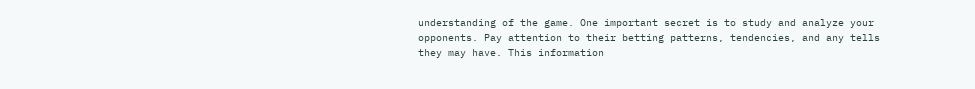understanding of the game. One important secret is to study and analyze your opponents. Pay attention to their betting patterns, tendencies, and any tells they may have. This information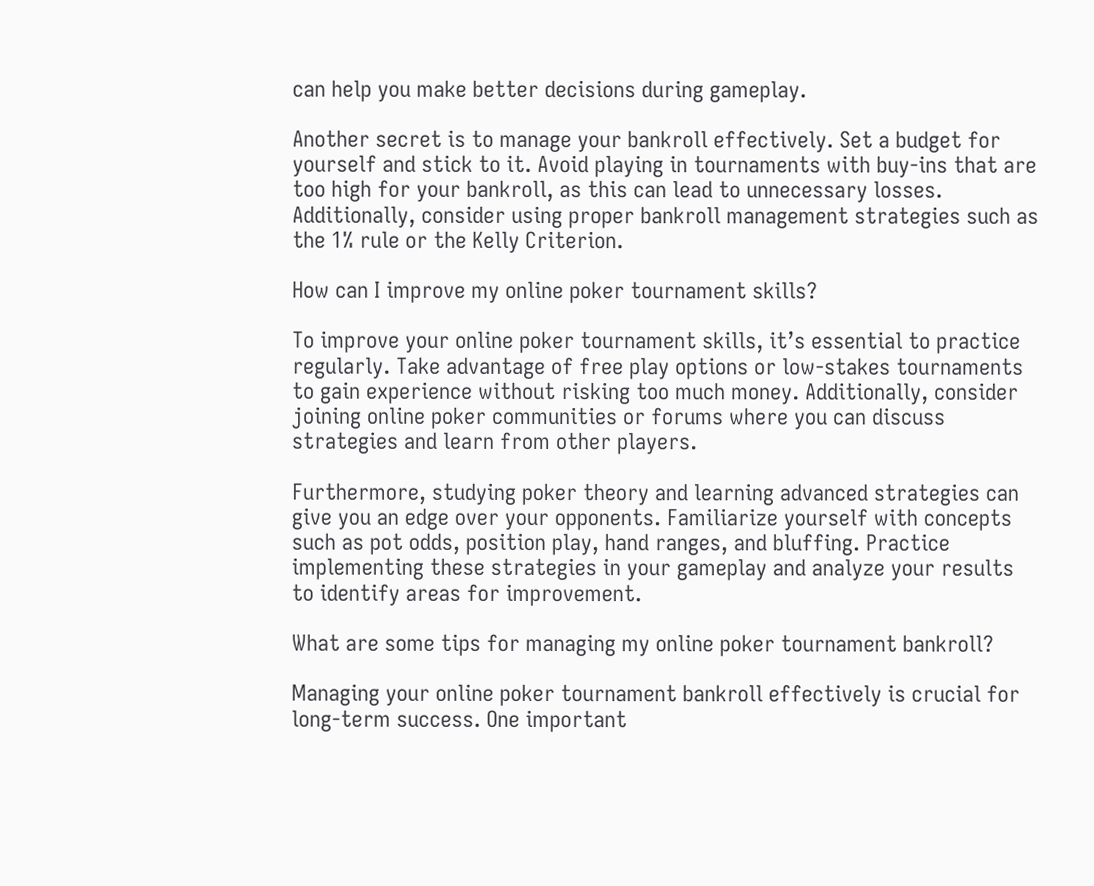can help you make better decisions during gameplay.

Another secret is to manage your bankroll effectively. Set a budget for yourself and stick to it. Avoid playing in tournaments with buy-ins that are too high for your bankroll, as this can lead to unnecessary losses. Additionally, consider using proper bankroll management strategies such as the 1% rule or the Kelly Criterion.

How can I improve my online poker tournament skills?

To improve your online poker tournament skills, it’s essential to practice regularly. Take advantage of free play options or low-stakes tournaments to gain experience without risking too much money. Additionally, consider joining online poker communities or forums where you can discuss strategies and learn from other players.

Furthermore, studying poker theory and learning advanced strategies can give you an edge over your opponents. Familiarize yourself with concepts such as pot odds, position play, hand ranges, and bluffing. Practice implementing these strategies in your gameplay and analyze your results to identify areas for improvement.

What are some tips for managing my online poker tournament bankroll?

Managing your online poker tournament bankroll effectively is crucial for long-term success. One important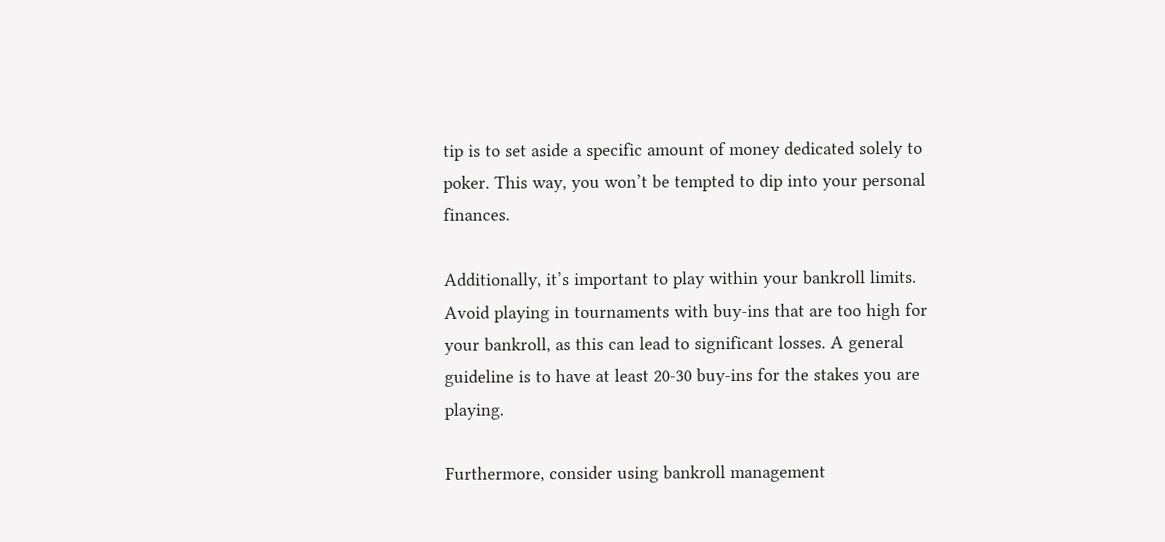tip is to set aside a specific amount of money dedicated solely to poker. This way, you won’t be tempted to dip into your personal finances.

Additionally, it’s important to play within your bankroll limits. Avoid playing in tournaments with buy-ins that are too high for your bankroll, as this can lead to significant losses. A general guideline is to have at least 20-30 buy-ins for the stakes you are playing.

Furthermore, consider using bankroll management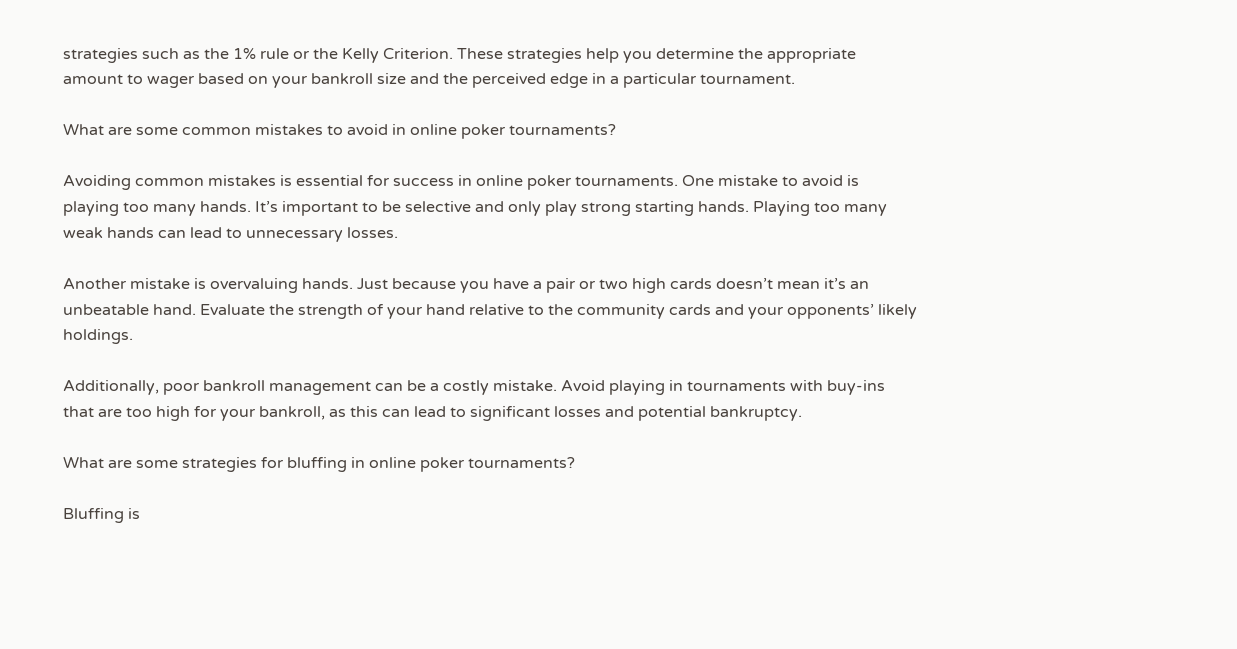strategies such as the 1% rule or the Kelly Criterion. These strategies help you determine the appropriate amount to wager based on your bankroll size and the perceived edge in a particular tournament.

What are some common mistakes to avoid in online poker tournaments?

Avoiding common mistakes is essential for success in online poker tournaments. One mistake to avoid is playing too many hands. It’s important to be selective and only play strong starting hands. Playing too many weak hands can lead to unnecessary losses.

Another mistake is overvaluing hands. Just because you have a pair or two high cards doesn’t mean it’s an unbeatable hand. Evaluate the strength of your hand relative to the community cards and your opponents’ likely holdings.

Additionally, poor bankroll management can be a costly mistake. Avoid playing in tournaments with buy-ins that are too high for your bankroll, as this can lead to significant losses and potential bankruptcy.

What are some strategies for bluffing in online poker tournaments?

Bluffing is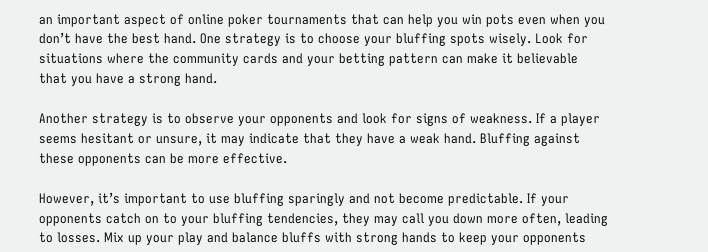an important aspect of online poker tournaments that can help you win pots even when you don’t have the best hand. One strategy is to choose your bluffing spots wisely. Look for situations where the community cards and your betting pattern can make it believable that you have a strong hand.

Another strategy is to observe your opponents and look for signs of weakness. If a player seems hesitant or unsure, it may indicate that they have a weak hand. Bluffing against these opponents can be more effective.

However, it’s important to use bluffing sparingly and not become predictable. If your opponents catch on to your bluffing tendencies, they may call you down more often, leading to losses. Mix up your play and balance bluffs with strong hands to keep your opponents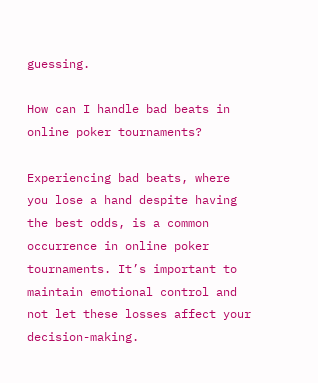guessing.

How can I handle bad beats in online poker tournaments?

Experiencing bad beats, where you lose a hand despite having the best odds, is a common occurrence in online poker tournaments. It’s important to maintain emotional control and not let these losses affect your decision-making.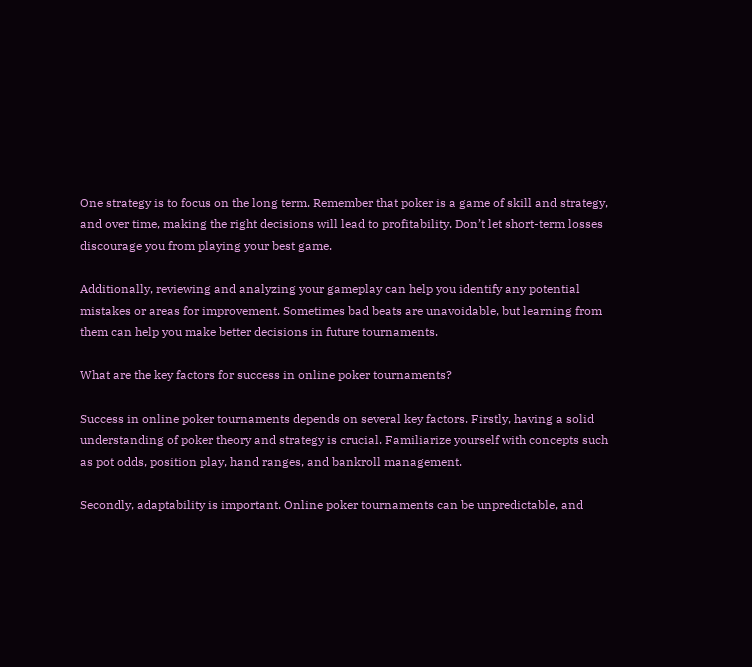One strategy is to focus on the long term. Remember that poker is a game of skill and strategy, and over time, making the right decisions will lead to profitability. Don’t let short-term losses discourage you from playing your best game.

Additionally, reviewing and analyzing your gameplay can help you identify any potential mistakes or areas for improvement. Sometimes bad beats are unavoidable, but learning from them can help you make better decisions in future tournaments.

What are the key factors for success in online poker tournaments?

Success in online poker tournaments depends on several key factors. Firstly, having a solid understanding of poker theory and strategy is crucial. Familiarize yourself with concepts such as pot odds, position play, hand ranges, and bankroll management.

Secondly, adaptability is important. Online poker tournaments can be unpredictable, and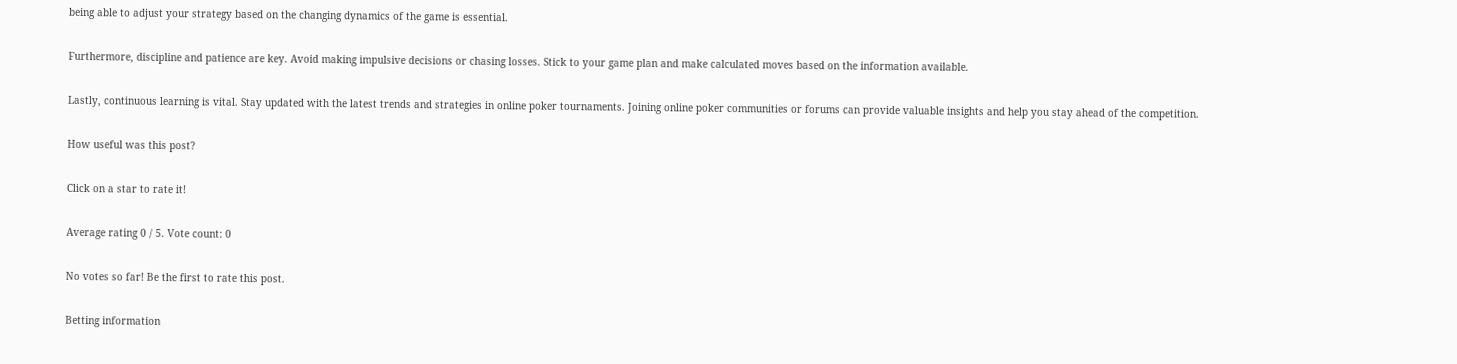being able to adjust your strategy based on the changing dynamics of the game is essential.

Furthermore, discipline and patience are key. Avoid making impulsive decisions or chasing losses. Stick to your game plan and make calculated moves based on the information available.

Lastly, continuous learning is vital. Stay updated with the latest trends and strategies in online poker tournaments. Joining online poker communities or forums can provide valuable insights and help you stay ahead of the competition.

How useful was this post?

Click on a star to rate it!

Average rating 0 / 5. Vote count: 0

No votes so far! Be the first to rate this post.

Betting information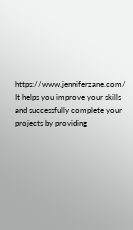https://www.jenniferzane.com/ It helps you improve your skills and successfully complete your projects by providing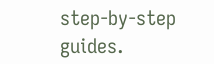step-by-step guides.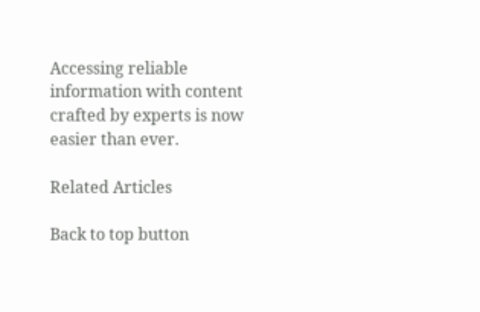Accessing reliable information with content crafted by experts is now easier than ever.

Related Articles

Back to top button